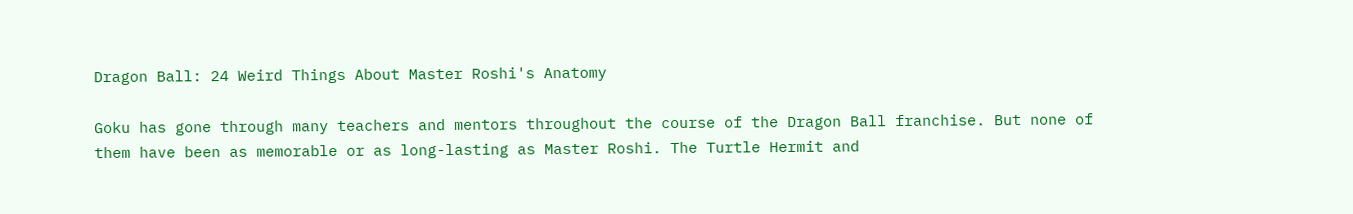Dragon Ball: 24 Weird Things About Master Roshi's Anatomy

Goku has gone through many teachers and mentors throughout the course of the Dragon Ball franchise. But none of them have been as memorable or as long-lasting as Master Roshi. The Turtle Hermit and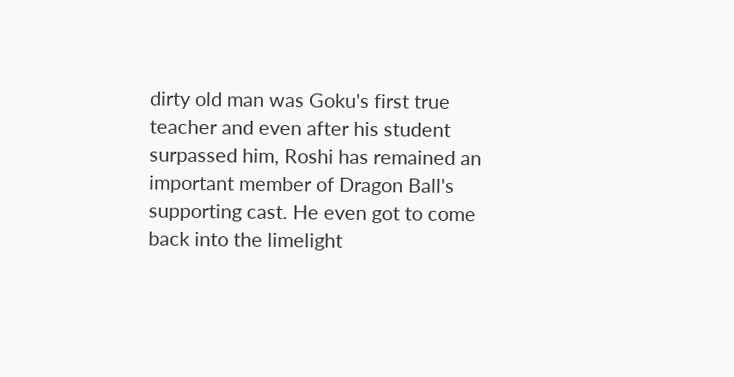dirty old man was Goku's first true teacher and even after his student surpassed him, Roshi has remained an important member of Dragon Ball's supporting cast. He even got to come back into the limelight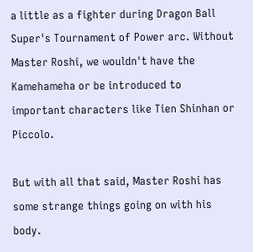a little as a fighter during Dragon Ball Super's Tournament of Power arc. Without Master Roshi, we wouldn't have the Kamehameha or be introduced to important characters like Tien Shinhan or Piccolo.

But with all that said, Master Roshi has some strange things going on with his body.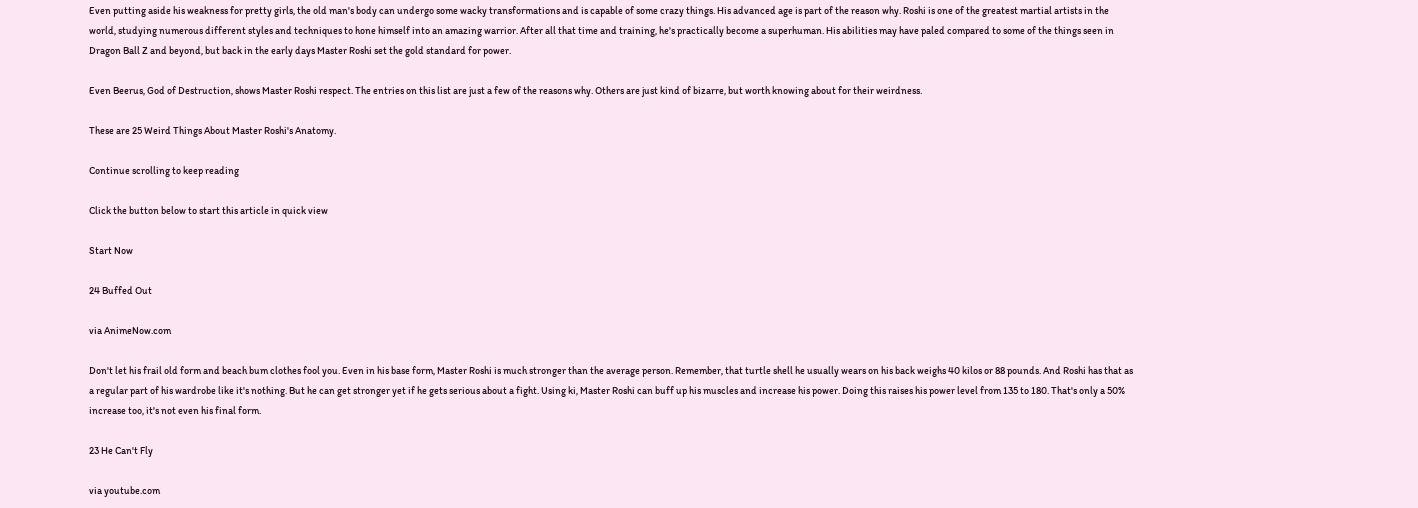Even putting aside his weakness for pretty girls, the old man's body can undergo some wacky transformations and is capable of some crazy things. His advanced age is part of the reason why. Roshi is one of the greatest martial artists in the world, studying numerous different styles and techniques to hone himself into an amazing warrior. After all that time and training, he's practically become a superhuman. His abilities may have paled compared to some of the things seen in Dragon Ball Z and beyond, but back in the early days Master Roshi set the gold standard for power.

Even Beerus, God of Destruction, shows Master Roshi respect. The entries on this list are just a few of the reasons why. Others are just kind of bizarre, but worth knowing about for their weirdness.

These are 25 Weird Things About Master Roshi's Anatomy.

Continue scrolling to keep reading

Click the button below to start this article in quick view

Start Now

24 Buffed Out

via AnimeNow.com

Don't let his frail old form and beach bum clothes fool you. Even in his base form, Master Roshi is much stronger than the average person. Remember, that turtle shell he usually wears on his back weighs 40 kilos or 88 pounds. And Roshi has that as a regular part of his wardrobe like it's nothing. But he can get stronger yet if he gets serious about a fight. Using ki, Master Roshi can buff up his muscles and increase his power. Doing this raises his power level from 135 to 180. That's only a 50% increase too, it's not even his final form.

23 He Can't Fly

via youtube.com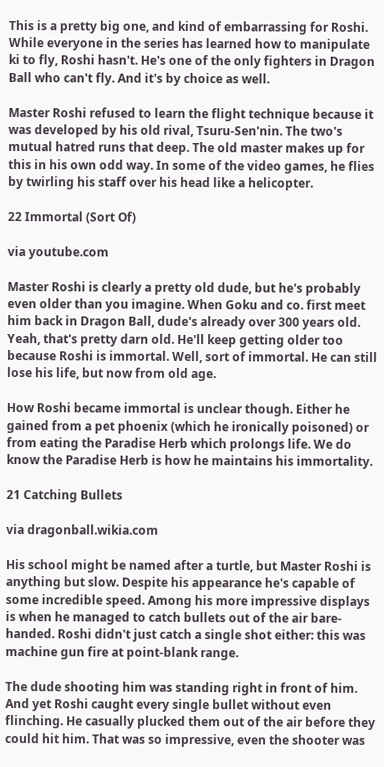This is a pretty big one, and kind of embarrassing for Roshi. While everyone in the series has learned how to manipulate ki to fly, Roshi hasn't. He's one of the only fighters in Dragon Ball who can't fly. And it's by choice as well.

Master Roshi refused to learn the flight technique because it was developed by his old rival, Tsuru-Sen'nin. The two's mutual hatred runs that deep. The old master makes up for this in his own odd way. In some of the video games, he flies by twirling his staff over his head like a helicopter.

22 Immortal (Sort Of)

via youtube.com

Master Roshi is clearly a pretty old dude, but he's probably even older than you imagine. When Goku and co. first meet him back in Dragon Ball, dude's already over 300 years old. Yeah, that's pretty darn old. He'll keep getting older too because Roshi is immortal. Well, sort of immortal. He can still lose his life, but now from old age.

How Roshi became immortal is unclear though. Either he gained from a pet phoenix (which he ironically poisoned) or from eating the Paradise Herb which prolongs life. We do know the Paradise Herb is how he maintains his immortality.

21 Catching Bullets

via dragonball.wikia.com

His school might be named after a turtle, but Master Roshi is anything but slow. Despite his appearance he's capable of some incredible speed. Among his more impressive displays is when he managed to catch bullets out of the air bare-handed. Roshi didn't just catch a single shot either: this was machine gun fire at point-blank range.

The dude shooting him was standing right in front of him. And yet Roshi caught every single bullet without even flinching. He casually plucked them out of the air before they could hit him. That was so impressive, even the shooter was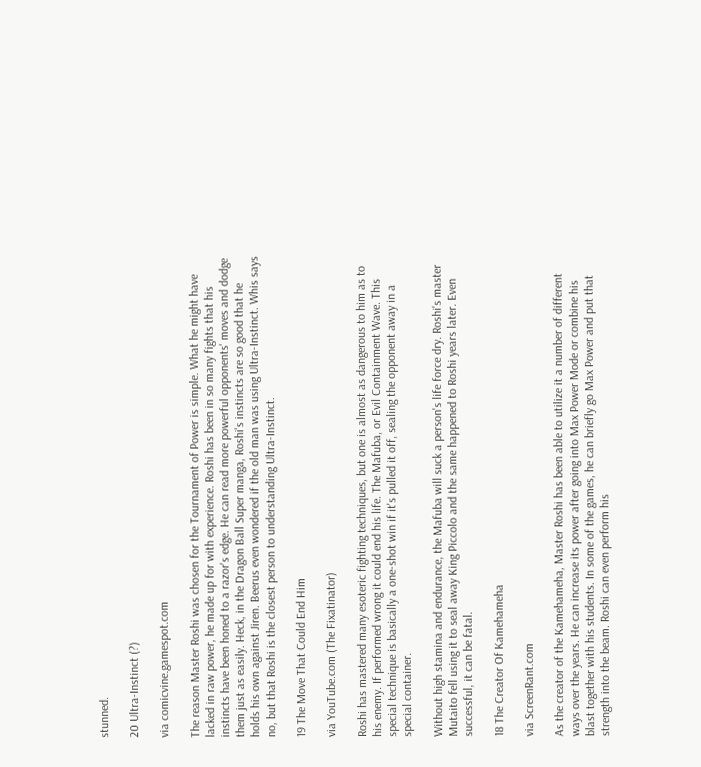stunned.

20 Ultra-Instinct (?)

via comicvine.gamespot.com

The reason Master Roshi was chosen for the Tournament of Power is simple. What he might have lacked in raw power, he made up for with experience. Roshi has been in so many fights that his instincts have been honed to a razor's edge. He can read more powerful opponents' moves and dodge them just as easily. Heck, in the Dragon Ball Super manga, Roshi's instincts are so good that he holds his own against Jiren. Beerus even wondered if the old man was using Ultra-Instinct. Whis says no, but that Roshi is the closest person to understanding Ultra-Instinct.

19 The Move That Could End Him

via YouTube.com (The Fixatinator)

Roshi has mastered many esoteric fighting techniques, but one is almost as dangerous to him as to his enemy. If performed wrong it could end his life. The Mafuba, or Evil Containment Wave. This special technique is basically a one-shot win if it's pulled it off, sealing the opponent away in a special container.

Without high stamina and endurance, the Mafuba will suck a person's life force dry. Roshi's master Mutaito fell using it to seal away King Piccolo and the same happened to Roshi years later. Even successful, it can be fatal.

18 The Creator Of Kamehameha

via ScreenRant.com

As the creator of the Kamehameha, Master Roshi has been able to utilize it a number of different ways over the years. He can increase its power after going into Max Power Mode or combine his blast together with his students. In some of the games, he can briefly go Max Power and put that strength into the beam. Roshi can even perform his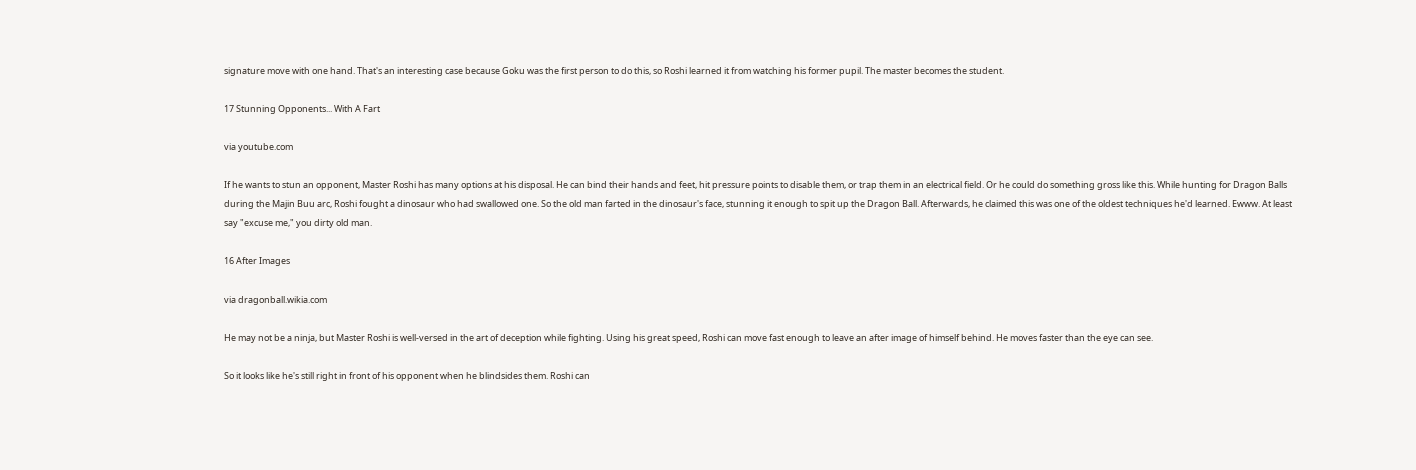signature move with one hand. That's an interesting case because Goku was the first person to do this, so Roshi learned it from watching his former pupil. The master becomes the student.

17 Stunning Opponents... With A Fart

via youtube.com

If he wants to stun an opponent, Master Roshi has many options at his disposal. He can bind their hands and feet, hit pressure points to disable them, or trap them in an electrical field. Or he could do something gross like this. While hunting for Dragon Balls during the Majin Buu arc, Roshi fought a dinosaur who had swallowed one. So the old man farted in the dinosaur's face, stunning it enough to spit up the Dragon Ball. Afterwards, he claimed this was one of the oldest techniques he'd learned. Ewww. At least say "excuse me," you dirty old man.

16 After Images

via dragonball.wikia.com

He may not be a ninja, but Master Roshi is well-versed in the art of deception while fighting. Using his great speed, Roshi can move fast enough to leave an after image of himself behind. He moves faster than the eye can see.

So it looks like he's still right in front of his opponent when he blindsides them. Roshi can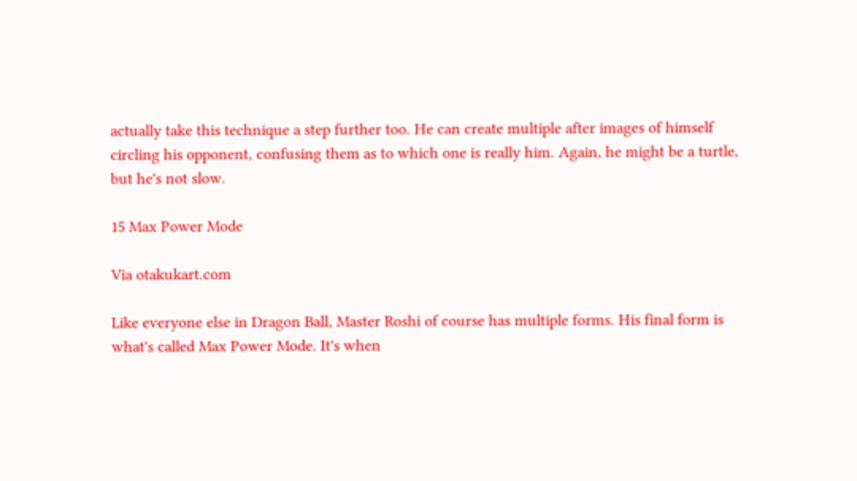actually take this technique a step further too. He can create multiple after images of himself circling his opponent, confusing them as to which one is really him. Again, he might be a turtle, but he's not slow.

15 Max Power Mode

Via otakukart.com

Like everyone else in Dragon Ball, Master Roshi of course has multiple forms. His final form is what's called Max Power Mode. It's when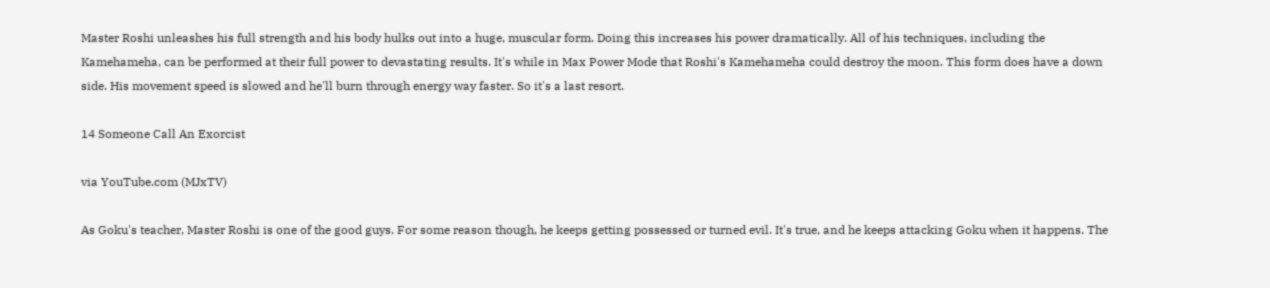Master Roshi unleashes his full strength and his body hulks out into a huge, muscular form. Doing this increases his power dramatically. All of his techniques, including the Kamehameha, can be performed at their full power to devastating results. It's while in Max Power Mode that Roshi's Kamehameha could destroy the moon. This form does have a down side. His movement speed is slowed and he'll burn through energy way faster. So it's a last resort.

14 Someone Call An Exorcist

via YouTube.com (MJxTV)

As Goku's teacher, Master Roshi is one of the good guys. For some reason though, he keeps getting possessed or turned evil. It's true, and he keeps attacking Goku when it happens. The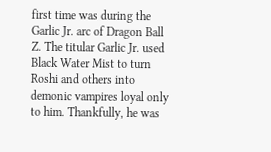first time was during the Garlic Jr. arc of Dragon Ball Z. The titular Garlic Jr. used Black Water Mist to turn Roshi and others into demonic vampires loyal only to him. Thankfully, he was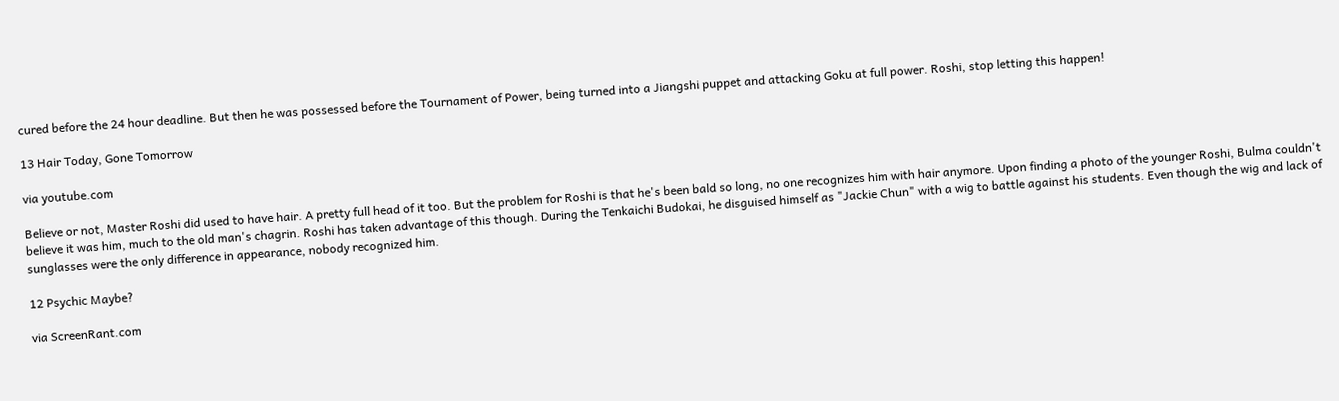cured before the 24 hour deadline. But then he was possessed before the Tournament of Power, being turned into a Jiangshi puppet and attacking Goku at full power. Roshi, stop letting this happen!

13 Hair Today, Gone Tomorrow

via youtube.com

Believe or not, Master Roshi did used to have hair. A pretty full head of it too. But the problem for Roshi is that he's been bald so long, no one recognizes him with hair anymore. Upon finding a photo of the younger Roshi, Bulma couldn't believe it was him, much to the old man's chagrin. Roshi has taken advantage of this though. During the Tenkaichi Budokai, he disguised himself as "Jackie Chun" with a wig to battle against his students. Even though the wig and lack of sunglasses were the only difference in appearance, nobody recognized him.

12 Psychic Maybe?

via ScreenRant.com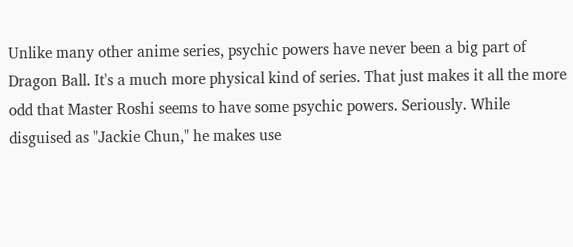Unlike many other anime series, psychic powers have never been a big part of Dragon Ball. It's a much more physical kind of series. That just makes it all the more odd that Master Roshi seems to have some psychic powers. Seriously. While disguised as "Jackie Chun," he makes use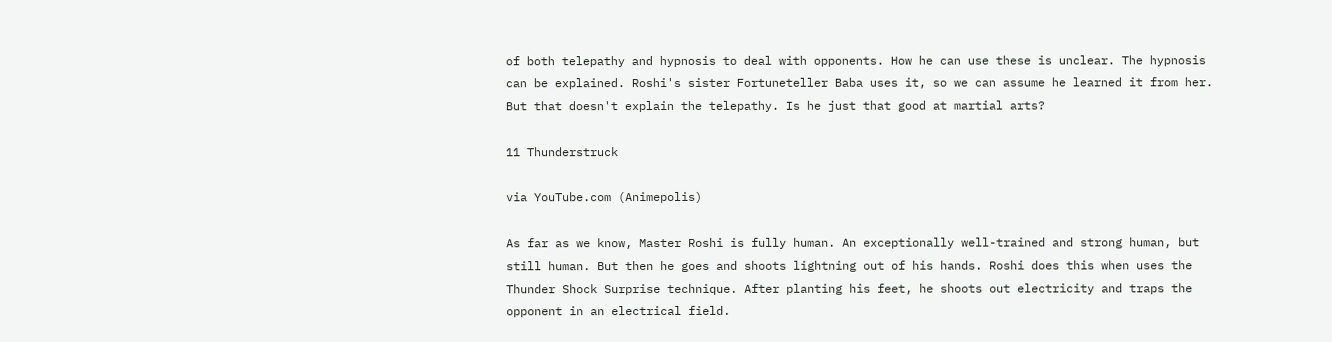of both telepathy and hypnosis to deal with opponents. How he can use these is unclear. The hypnosis can be explained. Roshi's sister Fortuneteller Baba uses it, so we can assume he learned it from her. But that doesn't explain the telepathy. Is he just that good at martial arts?

11 Thunderstruck

via YouTube.com (Animepolis)

As far as we know, Master Roshi is fully human. An exceptionally well-trained and strong human, but still human. But then he goes and shoots lightning out of his hands. Roshi does this when uses the Thunder Shock Surprise technique. After planting his feet, he shoots out electricity and traps the opponent in an electrical field.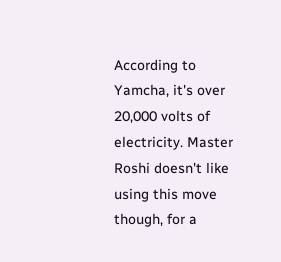According to Yamcha, it's over 20,000 volts of electricity. Master Roshi doesn't like using this move though, for a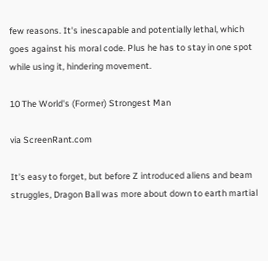few reasons. It's inescapable and potentially lethal, which goes against his moral code. Plus he has to stay in one spot while using it, hindering movement.

10 The World's (Former) Strongest Man

via ScreenRant.com

It's easy to forget, but before Z introduced aliens and beam struggles, Dragon Ball was more about down to earth martial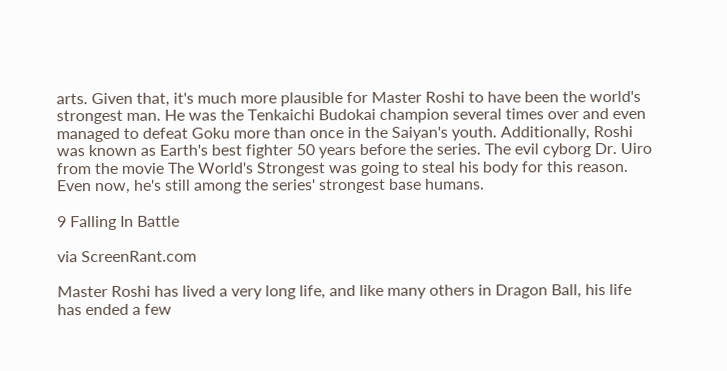arts. Given that, it's much more plausible for Master Roshi to have been the world's strongest man. He was the Tenkaichi Budokai champion several times over and even managed to defeat Goku more than once in the Saiyan's youth. Additionally, Roshi was known as Earth's best fighter 50 years before the series. The evil cyborg Dr. Uiro from the movie The World's Strongest was going to steal his body for this reason. Even now, he's still among the series' strongest base humans.

9 Falling In Battle

via ScreenRant.com

Master Roshi has lived a very long life, and like many others in Dragon Ball, his life has ended a few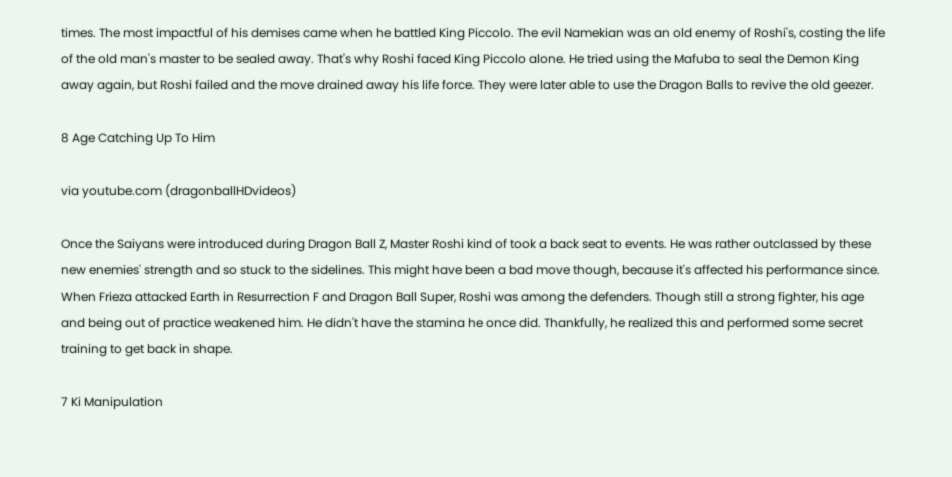times. The most impactful of his demises came when he battled King Piccolo. The evil Namekian was an old enemy of Roshi's, costing the life of the old man's master to be sealed away. That's why Roshi faced King Piccolo alone. He tried using the Mafuba to seal the Demon King away again, but Roshi failed and the move drained away his life force. They were later able to use the Dragon Balls to revive the old geezer.

8 Age Catching Up To Him

via youtube.com (dragonballHDvideos)

Once the Saiyans were introduced during Dragon Ball Z, Master Roshi kind of took a back seat to events. He was rather outclassed by these new enemies' strength and so stuck to the sidelines. This might have been a bad move though, because it's affected his performance since. When Frieza attacked Earth in Resurrection F and Dragon Ball Super, Roshi was among the defenders. Though still a strong fighter, his age and being out of practice weakened him. He didn't have the stamina he once did. Thankfully, he realized this and performed some secret training to get back in shape.

7 Ki Manipulation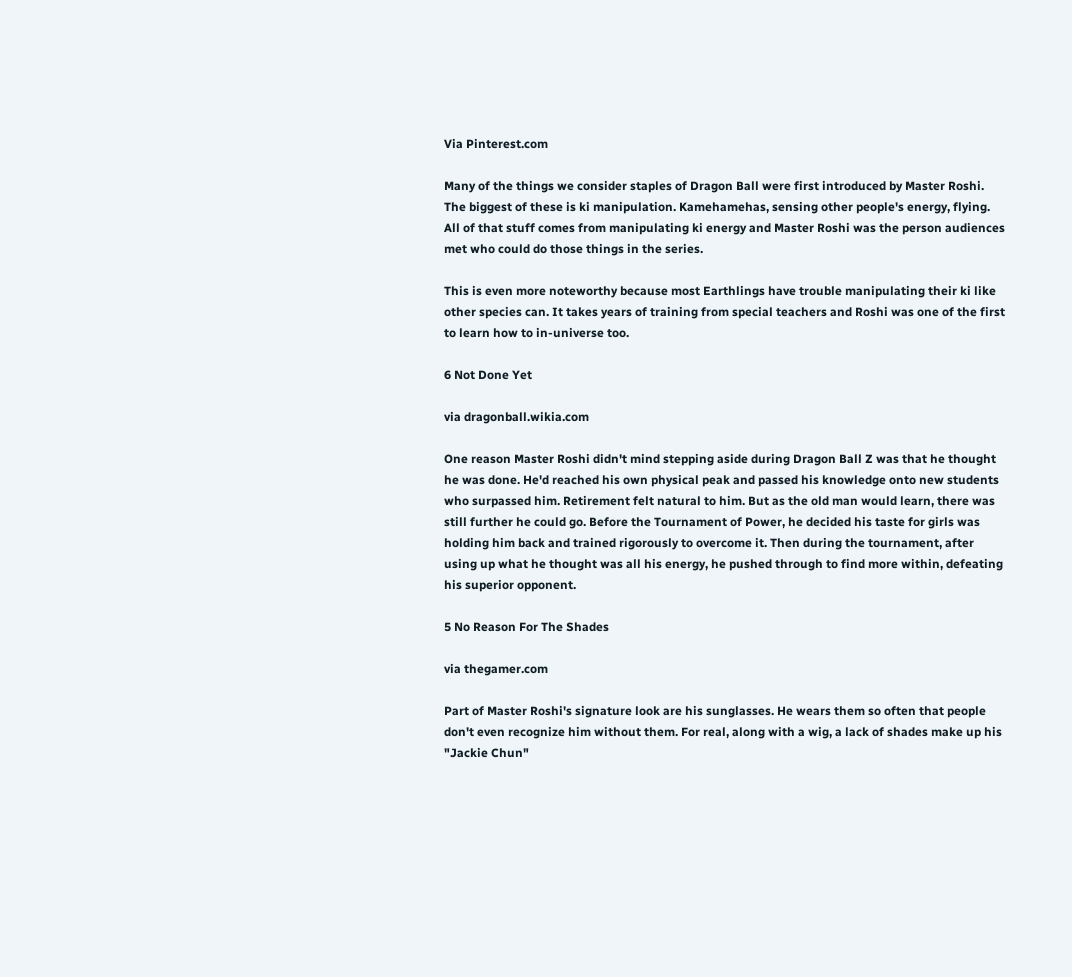Via Pinterest.com

Many of the things we consider staples of Dragon Ball were first introduced by Master Roshi. The biggest of these is ki manipulation. Kamehamehas, sensing other people's energy, flying. All of that stuff comes from manipulating ki energy and Master Roshi was the person audiences met who could do those things in the series.

This is even more noteworthy because most Earthlings have trouble manipulating their ki like other species can. It takes years of training from special teachers and Roshi was one of the first to learn how to in-universe too.

6 Not Done Yet

via dragonball.wikia.com

One reason Master Roshi didn't mind stepping aside during Dragon Ball Z was that he thought he was done. He'd reached his own physical peak and passed his knowledge onto new students who surpassed him. Retirement felt natural to him. But as the old man would learn, there was still further he could go. Before the Tournament of Power, he decided his taste for girls was holding him back and trained rigorously to overcome it. Then during the tournament, after using up what he thought was all his energy, he pushed through to find more within, defeating his superior opponent.

5 No Reason For The Shades

via thegamer.com

Part of Master Roshi's signature look are his sunglasses. He wears them so often that people don't even recognize him without them. For real, along with a wig, a lack of shades make up his "Jackie Chun"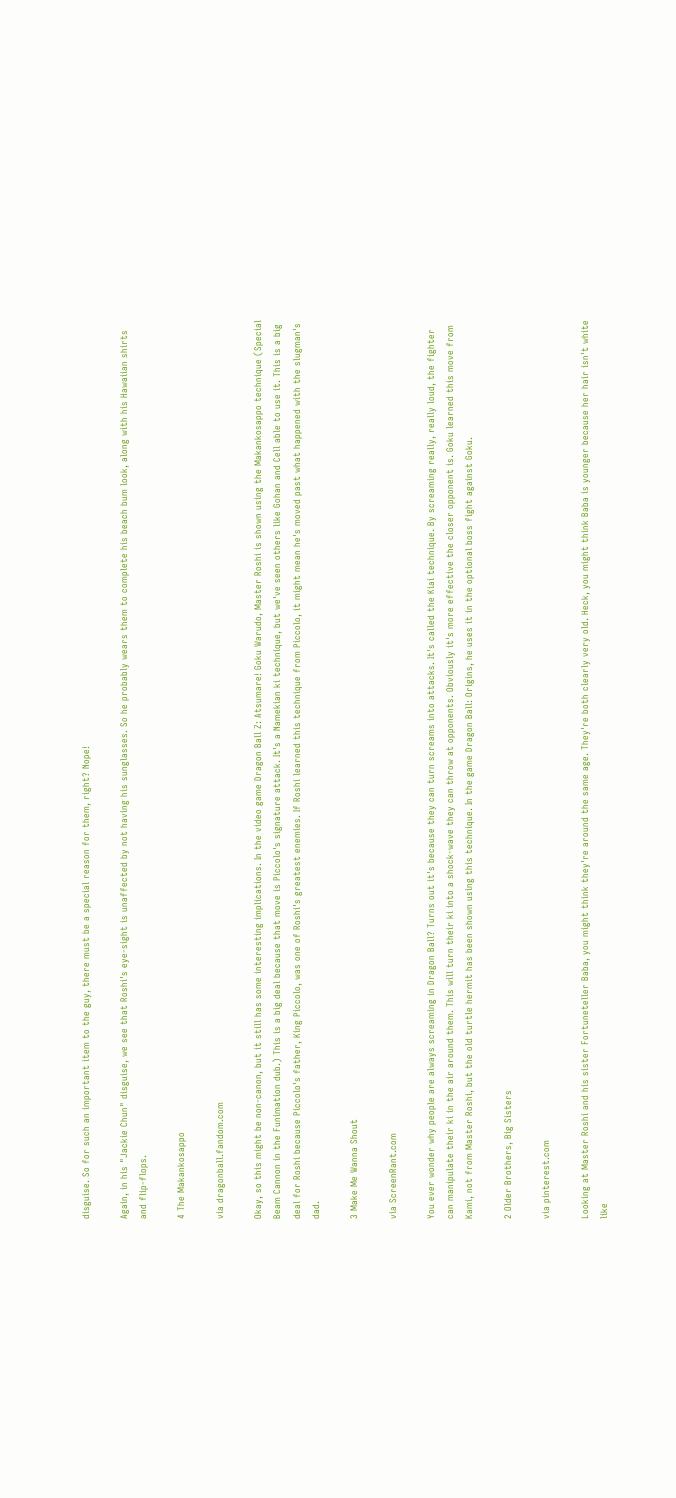disguise. So for such an important item to the guy, there must be a special reason for them, right? Nope!

Again, in his "Jackie Chun" disguise, we see that Roshi's eye-sight is unaffected by not having his sunglasses. So he probably wears them to complete his beach bum look, along with his Hawaiian shirts and flip-flops.

4 The Makankosappo

via dragonball.fandom.com

Okay, so this might be non-canon, but it still has some interesting implications. In the video game Dragon Ball Z: Atsumare! Goku Warudo, Master Roshi is shown using the Makankosappo technique (Special Beam Cannon in the Funimation dub.) This is a big deal because that move is Piccolo's signature attack. It's a Namekian ki technique, but we've seen others like Gohan and Cell able to use it. This is a big deal for Roshi because Piccolo's father, King Piccolo, was one of Roshi's greatest enemies. If Roshi learned this technique from Piccolo, it might mean he's moved past what happened with the slugman's dad.

3 Make Me Wanna Shout

via ScreenRant.com

You ever wonder why people are always screaming in Dragon Ball? Turns out it's because they can turn screams into attacks. It's called the Kiai technique. By screaming really, really loud, the fighter can manipulate their ki in the air around them. This will turn their ki into a shock-wave they can throw at opponents. Obviously it's more effective the closer opponent is. Goku learned this move from Kami, not from Master Roshi, but the old turtle hermit has been shown using this technique. In the game Dragon Ball: Origins, he uses it in the optional boss fight against Goku.

2 Older Brothers, Big Sisters

via pinterest.com

Looking at Master Roshi and his sister Fortuneteller Baba, you might think they're around the same age. They're both clearly very old. Heck, you might think Baba is younger because her hair isn't white like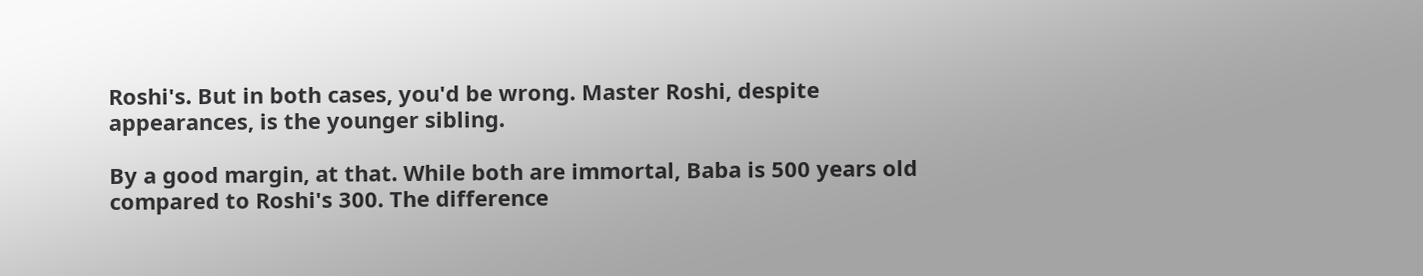Roshi's. But in both cases, you'd be wrong. Master Roshi, despite appearances, is the younger sibling.

By a good margin, at that. While both are immortal, Baba is 500 years old compared to Roshi's 300. The difference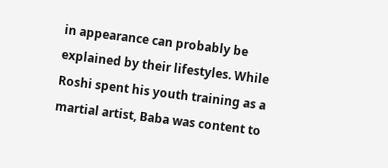in appearance can probably be explained by their lifestyles. While Roshi spent his youth training as a martial artist, Baba was content to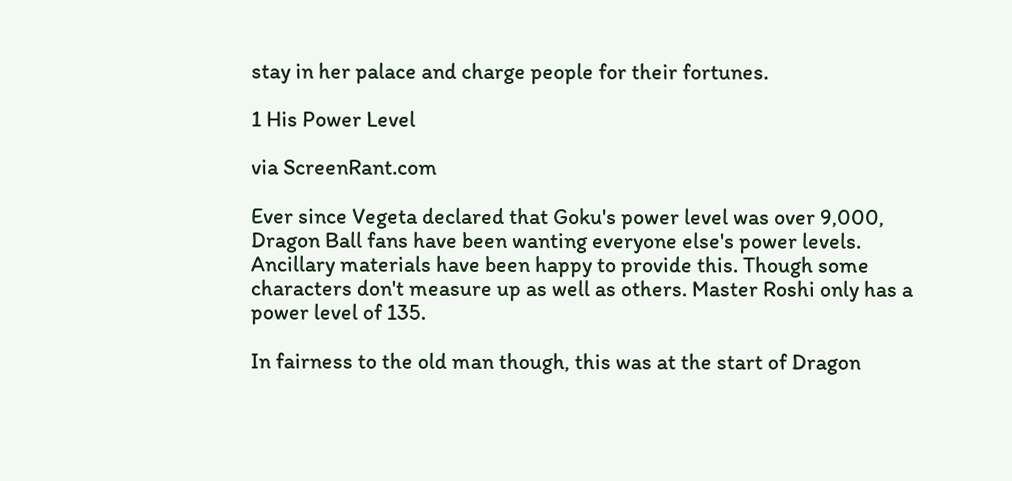stay in her palace and charge people for their fortunes.

1 His Power Level

via ScreenRant.com

Ever since Vegeta declared that Goku's power level was over 9,000, Dragon Ball fans have been wanting everyone else's power levels. Ancillary materials have been happy to provide this. Though some characters don't measure up as well as others. Master Roshi only has a power level of 135.

In fairness to the old man though, this was at the start of Dragon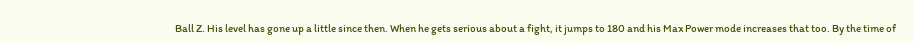Ball Z. His level has gone up a little since then. When he gets serious about a fight, it jumps to 180 and his Max Power mode increases that too. By the time of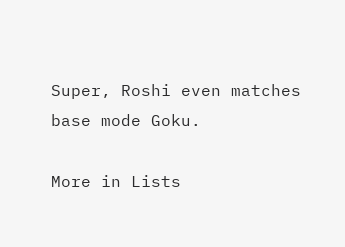Super, Roshi even matches base mode Goku.

More in Lists